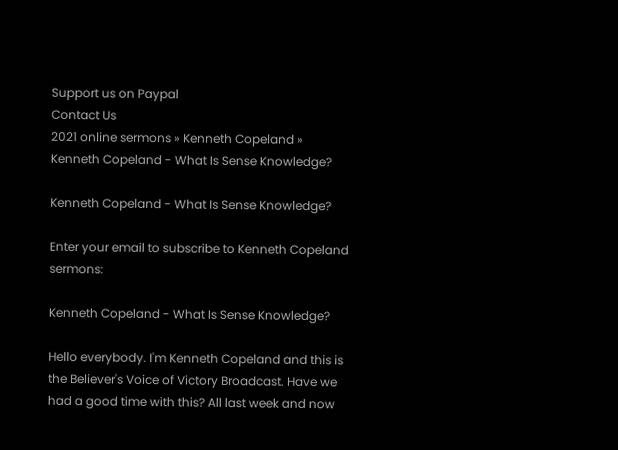Support us on Paypal
Contact Us
2021 online sermons » Kenneth Copeland » Kenneth Copeland - What Is Sense Knowledge?

Kenneth Copeland - What Is Sense Knowledge?

Enter your email to subscribe to Kenneth Copeland sermons:

Kenneth Copeland - What Is Sense Knowledge?

Hello everybody. I'm Kenneth Copeland and this is the Believer's Voice of Victory Broadcast. Have we had a good time with this? All last week and now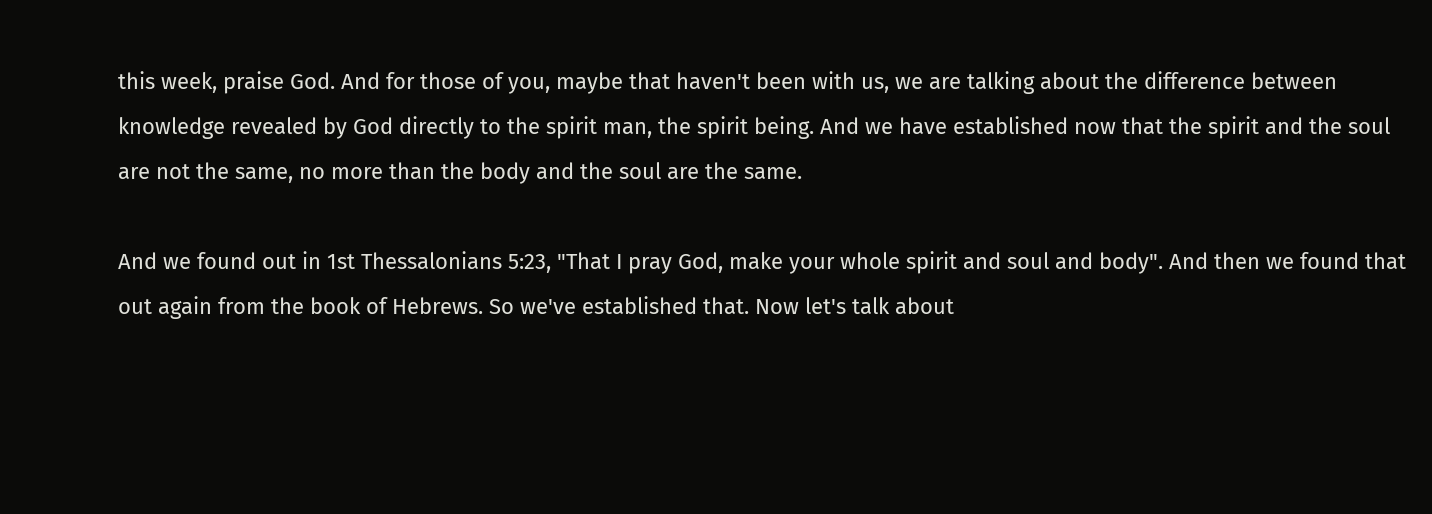this week, praise God. And for those of you, maybe that haven't been with us, we are talking about the difference between knowledge revealed by God directly to the spirit man, the spirit being. And we have established now that the spirit and the soul are not the same, no more than the body and the soul are the same.

And we found out in 1st Thessalonians 5:23, "That I pray God, make your whole spirit and soul and body". And then we found that out again from the book of Hebrews. So we've established that. Now let's talk about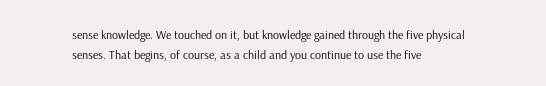sense knowledge. We touched on it, but knowledge gained through the five physical senses. That begins, of course, as a child and you continue to use the five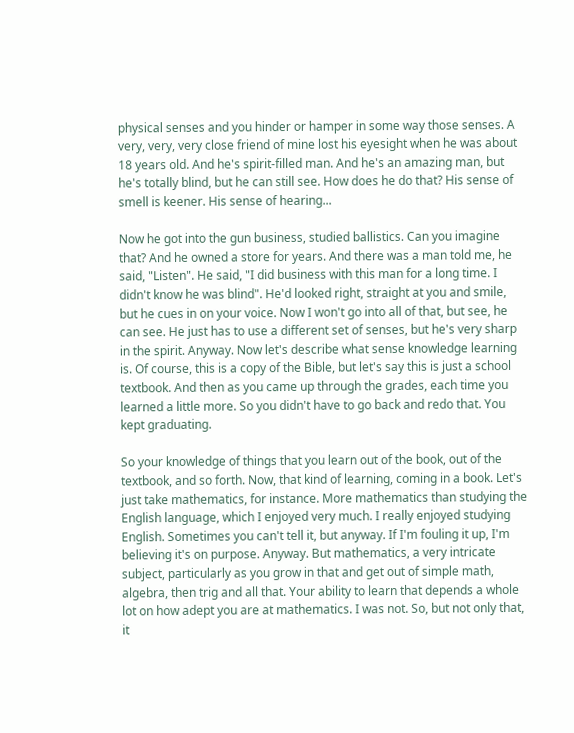physical senses and you hinder or hamper in some way those senses. A very, very, very close friend of mine lost his eyesight when he was about 18 years old. And he's spirit-filled man. And he's an amazing man, but he's totally blind, but he can still see. How does he do that? His sense of smell is keener. His sense of hearing...

Now he got into the gun business, studied ballistics. Can you imagine that? And he owned a store for years. And there was a man told me, he said, "Listen". He said, "I did business with this man for a long time. I didn't know he was blind". He'd looked right, straight at you and smile, but he cues in on your voice. Now I won't go into all of that, but see, he can see. He just has to use a different set of senses, but he's very sharp in the spirit. Anyway. Now let's describe what sense knowledge learning is. Of course, this is a copy of the Bible, but let's say this is just a school textbook. And then as you came up through the grades, each time you learned a little more. So you didn't have to go back and redo that. You kept graduating.

So your knowledge of things that you learn out of the book, out of the textbook, and so forth. Now, that kind of learning, coming in a book. Let's just take mathematics, for instance. More mathematics than studying the English language, which I enjoyed very much. I really enjoyed studying English. Sometimes you can't tell it, but anyway. If I'm fouling it up, I'm believing it's on purpose. Anyway. But mathematics, a very intricate subject, particularly as you grow in that and get out of simple math, algebra, then trig and all that. Your ability to learn that depends a whole lot on how adept you are at mathematics. I was not. So, but not only that, it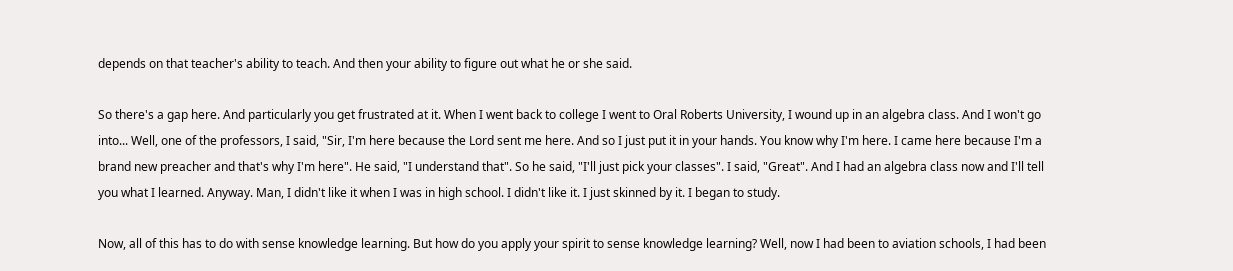depends on that teacher's ability to teach. And then your ability to figure out what he or she said.

So there's a gap here. And particularly you get frustrated at it. When I went back to college I went to Oral Roberts University, I wound up in an algebra class. And I won't go into... Well, one of the professors, I said, "Sir, I'm here because the Lord sent me here. And so I just put it in your hands. You know why I'm here. I came here because I'm a brand new preacher and that's why I'm here". He said, "I understand that". So he said, "I'll just pick your classes". I said, "Great". And I had an algebra class now and I'll tell you what I learned. Anyway. Man, I didn't like it when I was in high school. I didn't like it. I just skinned by it. I began to study.

Now, all of this has to do with sense knowledge learning. But how do you apply your spirit to sense knowledge learning? Well, now I had been to aviation schools, I had been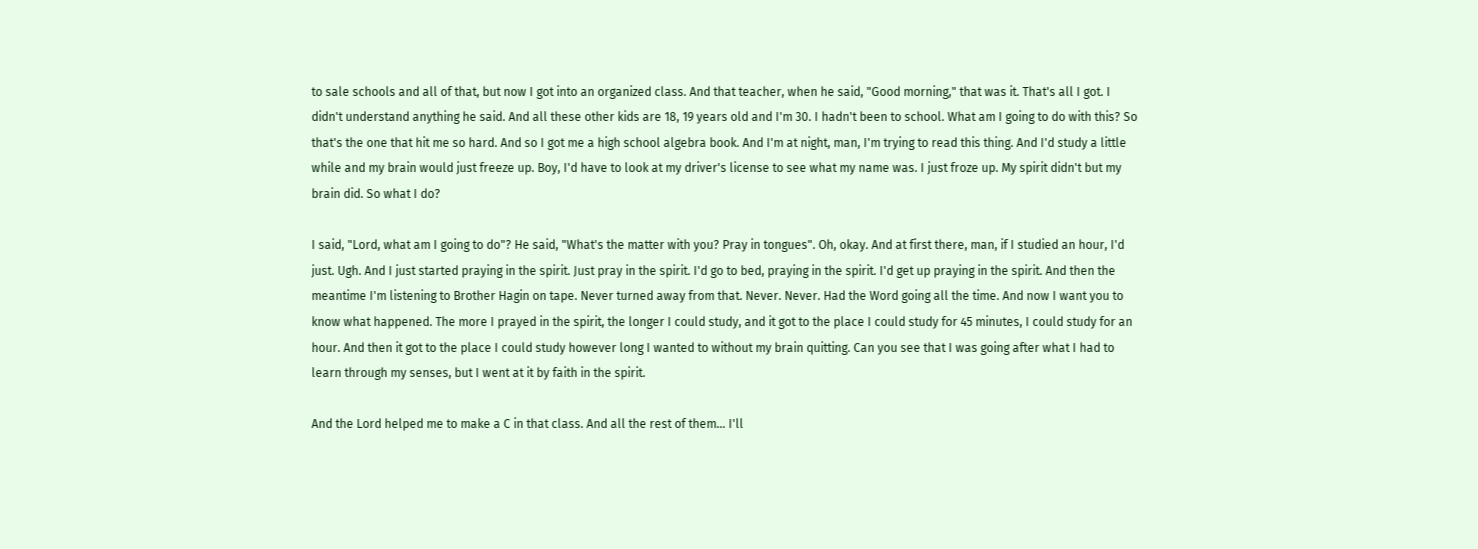to sale schools and all of that, but now I got into an organized class. And that teacher, when he said, "Good morning," that was it. That's all I got. I didn't understand anything he said. And all these other kids are 18, 19 years old and I'm 30. I hadn't been to school. What am I going to do with this? So that's the one that hit me so hard. And so I got me a high school algebra book. And I'm at night, man, I'm trying to read this thing. And I'd study a little while and my brain would just freeze up. Boy, I'd have to look at my driver's license to see what my name was. I just froze up. My spirit didn't but my brain did. So what I do?

I said, "Lord, what am I going to do"? He said, "What's the matter with you? Pray in tongues". Oh, okay. And at first there, man, if I studied an hour, I'd just. Ugh. And I just started praying in the spirit. Just pray in the spirit. I'd go to bed, praying in the spirit. I'd get up praying in the spirit. And then the meantime I'm listening to Brother Hagin on tape. Never turned away from that. Never. Never. Had the Word going all the time. And now I want you to know what happened. The more I prayed in the spirit, the longer I could study, and it got to the place I could study for 45 minutes, I could study for an hour. And then it got to the place I could study however long I wanted to without my brain quitting. Can you see that I was going after what I had to learn through my senses, but I went at it by faith in the spirit.

And the Lord helped me to make a C in that class. And all the rest of them... I'll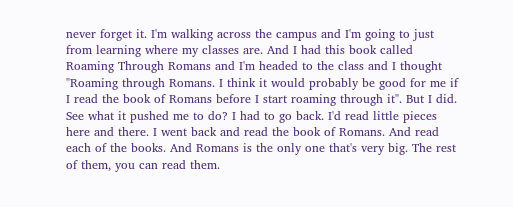never forget it. I'm walking across the campus and I'm going to just from learning where my classes are. And I had this book called Roaming Through Romans and I'm headed to the class and I thought "Roaming through Romans. I think it would probably be good for me if I read the book of Romans before I start roaming through it". But I did. See what it pushed me to do? I had to go back. I'd read little pieces here and there. I went back and read the book of Romans. And read each of the books. And Romans is the only one that's very big. The rest of them, you can read them.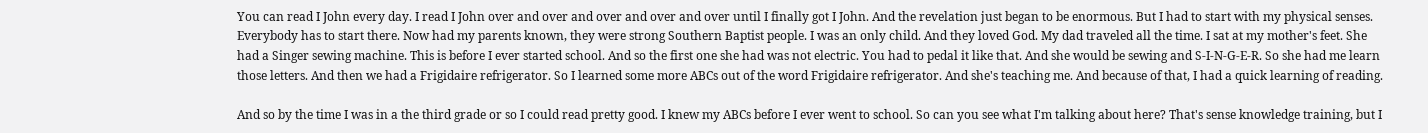You can read I John every day. I read I John over and over and over and over and over until I finally got I John. And the revelation just began to be enormous. But I had to start with my physical senses. Everybody has to start there. Now had my parents known, they were strong Southern Baptist people. I was an only child. And they loved God. My dad traveled all the time. I sat at my mother's feet. She had a Singer sewing machine. This is before I ever started school. And so the first one she had was not electric. You had to pedal it like that. And she would be sewing and S-I-N-G-E-R. So she had me learn those letters. And then we had a Frigidaire refrigerator. So I learned some more ABCs out of the word Frigidaire refrigerator. And she's teaching me. And because of that, I had a quick learning of reading.

And so by the time I was in a the third grade or so I could read pretty good. I knew my ABCs before I ever went to school. So can you see what I'm talking about here? That's sense knowledge training, but I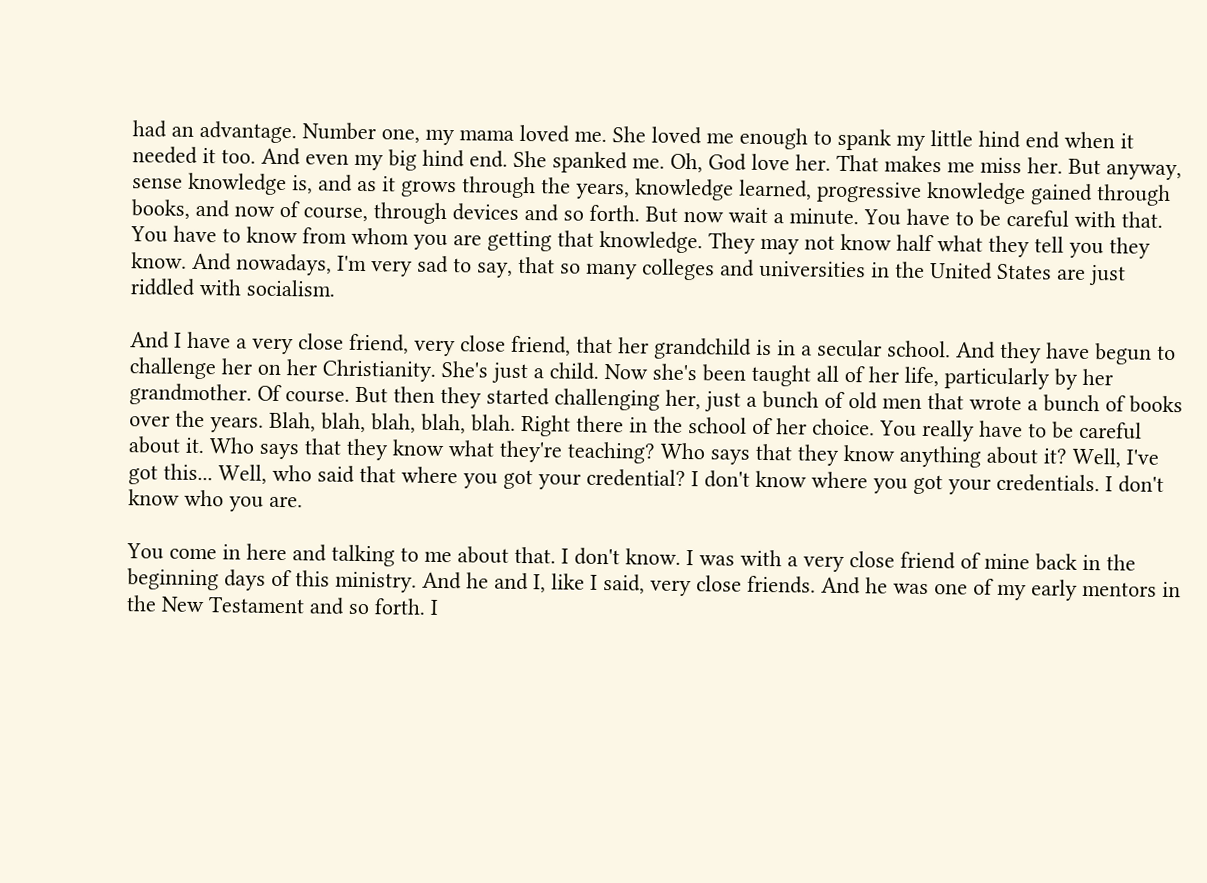had an advantage. Number one, my mama loved me. She loved me enough to spank my little hind end when it needed it too. And even my big hind end. She spanked me. Oh, God love her. That makes me miss her. But anyway, sense knowledge is, and as it grows through the years, knowledge learned, progressive knowledge gained through books, and now of course, through devices and so forth. But now wait a minute. You have to be careful with that. You have to know from whom you are getting that knowledge. They may not know half what they tell you they know. And nowadays, I'm very sad to say, that so many colleges and universities in the United States are just riddled with socialism.

And I have a very close friend, very close friend, that her grandchild is in a secular school. And they have begun to challenge her on her Christianity. She's just a child. Now she's been taught all of her life, particularly by her grandmother. Of course. But then they started challenging her, just a bunch of old men that wrote a bunch of books over the years. Blah, blah, blah, blah, blah. Right there in the school of her choice. You really have to be careful about it. Who says that they know what they're teaching? Who says that they know anything about it? Well, I've got this... Well, who said that where you got your credential? I don't know where you got your credentials. I don't know who you are.

You come in here and talking to me about that. I don't know. I was with a very close friend of mine back in the beginning days of this ministry. And he and I, like I said, very close friends. And he was one of my early mentors in the New Testament and so forth. I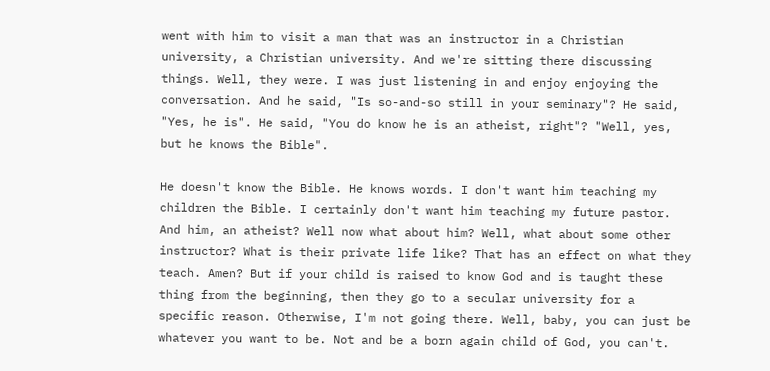went with him to visit a man that was an instructor in a Christian university, a Christian university. And we're sitting there discussing things. Well, they were. I was just listening in and enjoy enjoying the conversation. And he said, "Is so-and-so still in your seminary"? He said, "Yes, he is". He said, "You do know he is an atheist, right"? "Well, yes, but he knows the Bible".

He doesn't know the Bible. He knows words. I don't want him teaching my children the Bible. I certainly don't want him teaching my future pastor. And him, an atheist? Well now what about him? Well, what about some other instructor? What is their private life like? That has an effect on what they teach. Amen? But if your child is raised to know God and is taught these thing from the beginning, then they go to a secular university for a specific reason. Otherwise, I'm not going there. Well, baby, you can just be whatever you want to be. Not and be a born again child of God, you can't.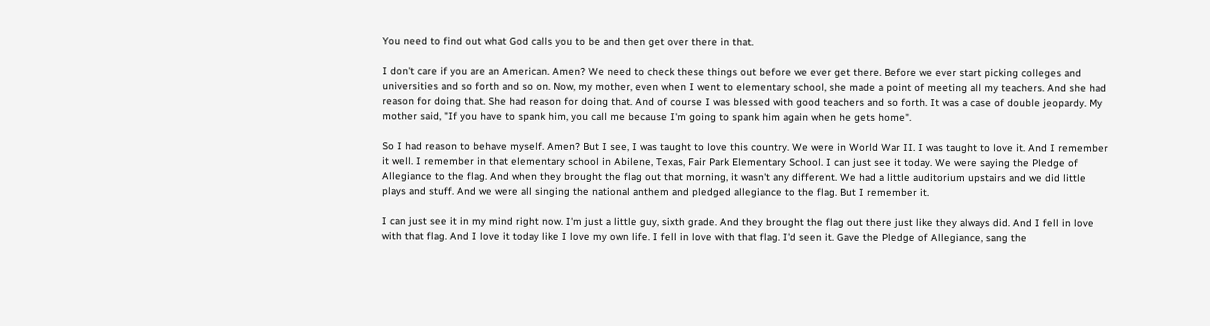You need to find out what God calls you to be and then get over there in that.

I don't care if you are an American. Amen? We need to check these things out before we ever get there. Before we ever start picking colleges and universities and so forth and so on. Now, my mother, even when I went to elementary school, she made a point of meeting all my teachers. And she had reason for doing that. She had reason for doing that. And of course I was blessed with good teachers and so forth. It was a case of double jeopardy. My mother said, "If you have to spank him, you call me because I'm going to spank him again when he gets home".

So I had reason to behave myself. Amen? But I see, I was taught to love this country. We were in World War II. I was taught to love it. And I remember it well. I remember in that elementary school in Abilene, Texas, Fair Park Elementary School. I can just see it today. We were saying the Pledge of Allegiance to the flag. And when they brought the flag out that morning, it wasn't any different. We had a little auditorium upstairs and we did little plays and stuff. And we were all singing the national anthem and pledged allegiance to the flag. But I remember it.

I can just see it in my mind right now. I'm just a little guy, sixth grade. And they brought the flag out there just like they always did. And I fell in love with that flag. And I love it today like I love my own life. I fell in love with that flag. I'd seen it. Gave the Pledge of Allegiance, sang the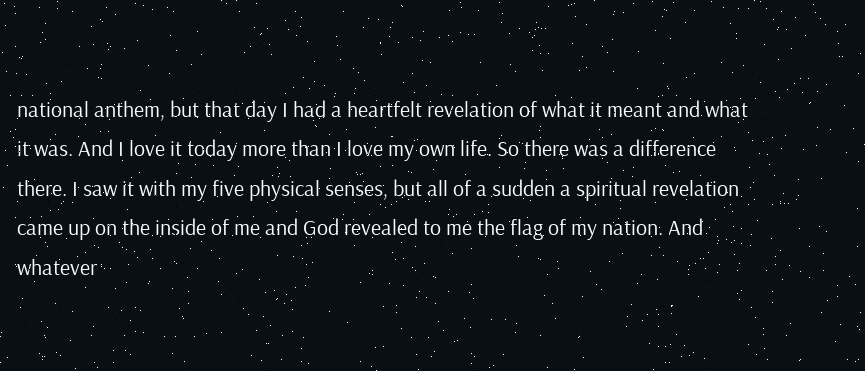national anthem, but that day I had a heartfelt revelation of what it meant and what it was. And I love it today more than I love my own life. So there was a difference there. I saw it with my five physical senses, but all of a sudden a spiritual revelation came up on the inside of me and God revealed to me the flag of my nation. And whatever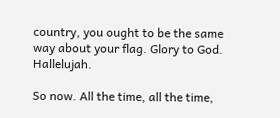country, you ought to be the same way about your flag. Glory to God. Hallelujah.

So now. All the time, all the time,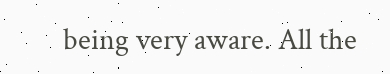being very aware. All the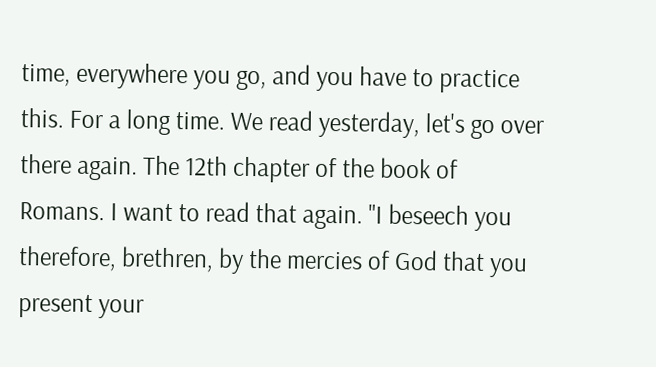time, everywhere you go, and you have to practice this. For a long time. We read yesterday, let's go over there again. The 12th chapter of the book of Romans. I want to read that again. "I beseech you therefore, brethren, by the mercies of God that you present your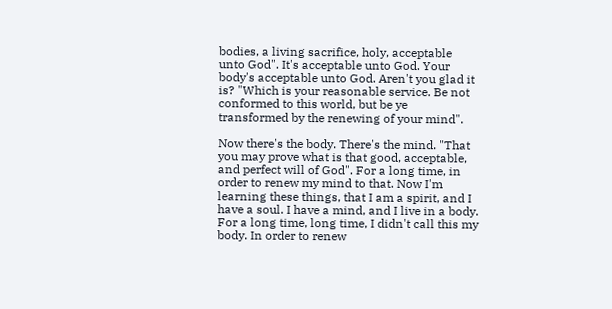bodies, a living sacrifice, holy, acceptable unto God". It's acceptable unto God. Your body's acceptable unto God. Aren't you glad it is? "Which is your reasonable service. Be not conformed to this world, but be ye transformed by the renewing of your mind".

Now there's the body. There's the mind. "That you may prove what is that good, acceptable, and perfect will of God". For a long time, in order to renew my mind to that. Now I'm learning these things, that I am a spirit, and I have a soul. I have a mind, and I live in a body. For a long time, long time, I didn't call this my body. In order to renew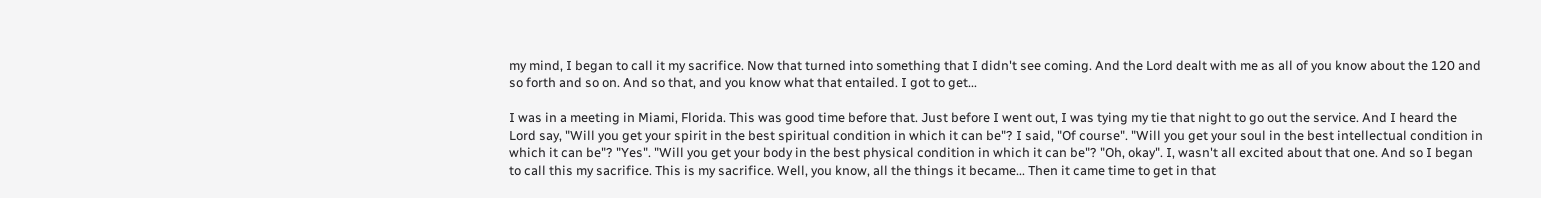my mind, I began to call it my sacrifice. Now that turned into something that I didn't see coming. And the Lord dealt with me as all of you know about the 120 and so forth and so on. And so that, and you know what that entailed. I got to get...

I was in a meeting in Miami, Florida. This was good time before that. Just before I went out, I was tying my tie that night to go out the service. And I heard the Lord say, "Will you get your spirit in the best spiritual condition in which it can be"? I said, "Of course". "Will you get your soul in the best intellectual condition in which it can be"? "Yes". "Will you get your body in the best physical condition in which it can be"? "Oh, okay". I, wasn't all excited about that one. And so I began to call this my sacrifice. This is my sacrifice. Well, you know, all the things it became... Then it came time to get in that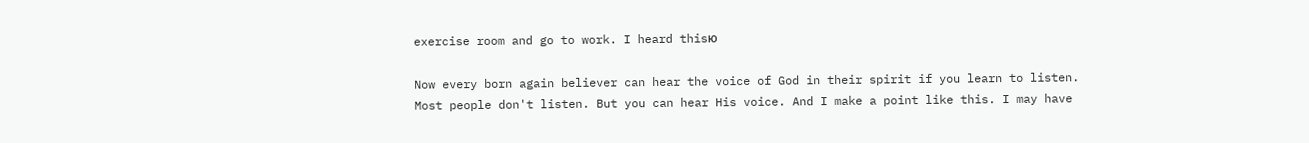exercise room and go to work. I heard thisю

Now every born again believer can hear the voice of God in their spirit if you learn to listen. Most people don't listen. But you can hear His voice. And I make a point like this. I may have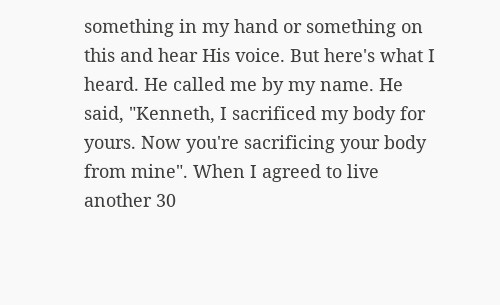something in my hand or something on this and hear His voice. But here's what I heard. He called me by my name. He said, "Kenneth, I sacrificed my body for yours. Now you're sacrificing your body from mine". When I agreed to live another 30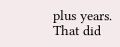plus years. That did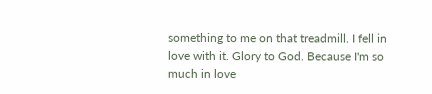something to me on that treadmill. I fell in love with it. Glory to God. Because I'm so much in love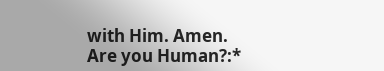with Him. Amen.
Are you Human?:*